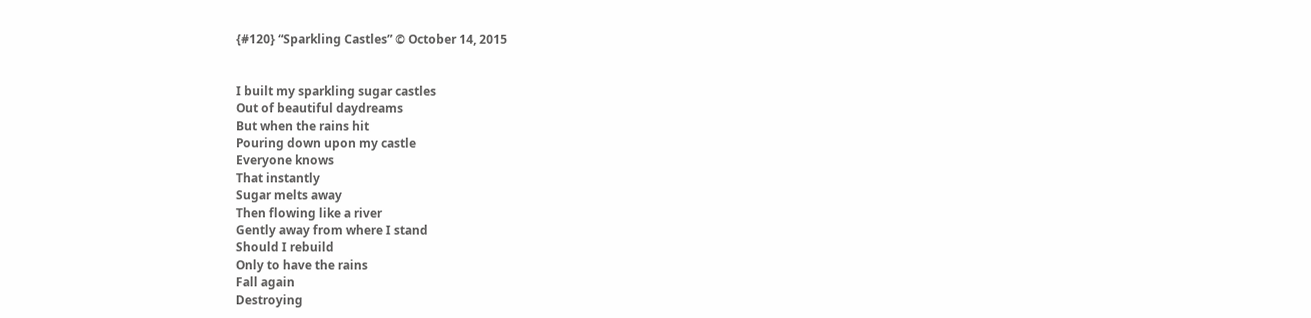{#120} “Sparkling Castles” © October 14, 2015


I built my sparkling sugar castles
Out of beautiful daydreams
But when the rains hit
Pouring down upon my castle
Everyone knows
That instantly
Sugar melts away
Then flowing like a river
Gently away from where I stand
Should I rebuild
Only to have the rains
Fall again
Destroying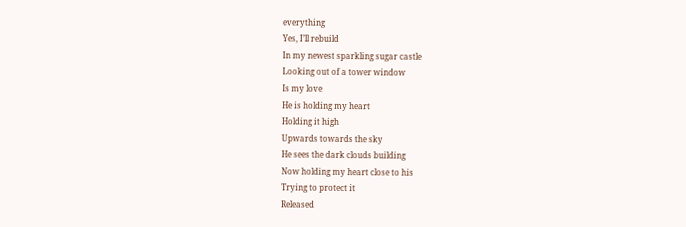everything
Yes, I’ll rebuild
In my newest sparkling sugar castle
Looking out of a tower window
Is my love
He is holding my heart
Holding it high
Upwards towards the sky
He sees the dark clouds building
Now holding my heart close to his
Trying to protect it
Released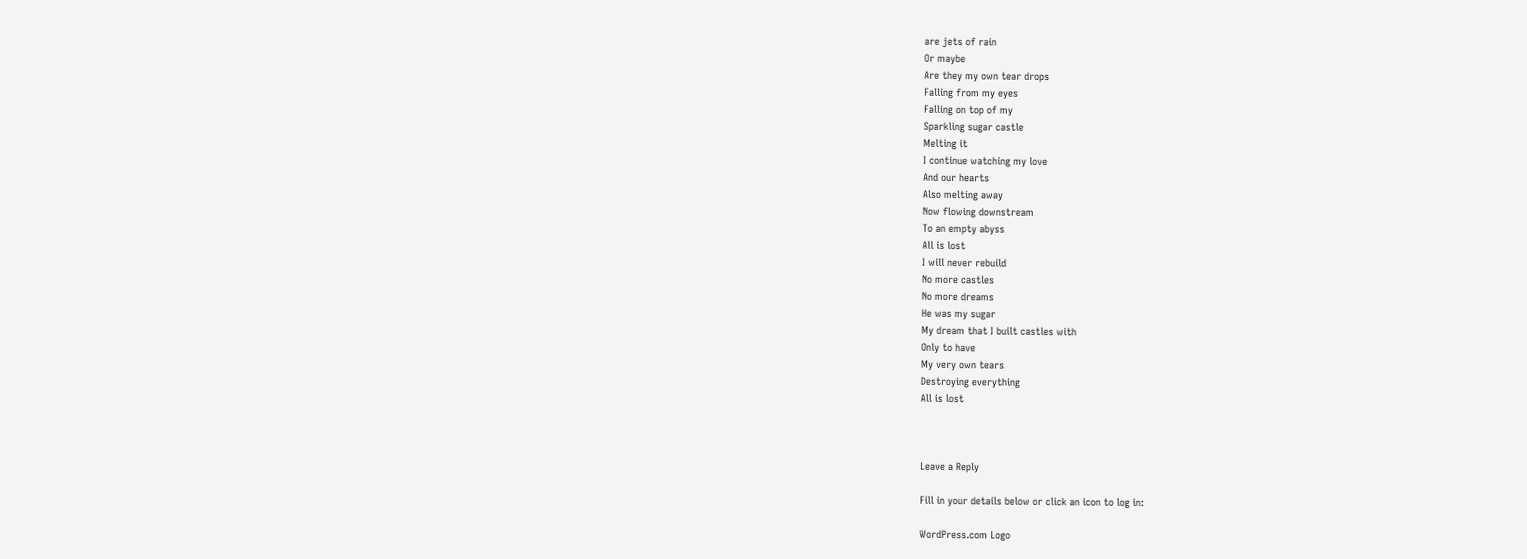are jets of rain
Or maybe
Are they my own tear drops
Falling from my eyes
Falling on top of my
Sparkling sugar castle
Melting it
I continue watching my love
And our hearts
Also melting away
Now flowing downstream
To an empty abyss
All is lost
I will never rebuild
No more castles
No more dreams
He was my sugar
My dream that I built castles with
Only to have
My very own tears
Destroying everything
All is lost



Leave a Reply

Fill in your details below or click an icon to log in:

WordPress.com Logo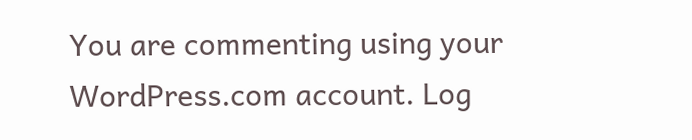You are commenting using your WordPress.com account. Log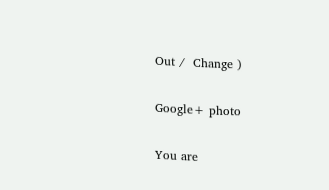Out /  Change )

Google+ photo

You are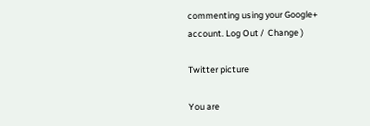commenting using your Google+ account. Log Out /  Change )

Twitter picture

You are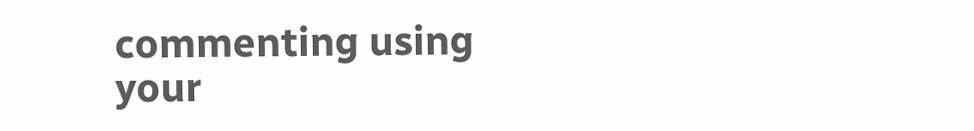commenting using your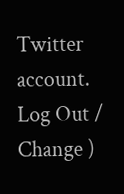Twitter account. Log Out /  Change )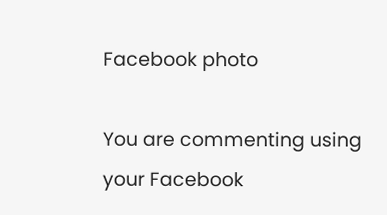Facebook photo

You are commenting using your Facebook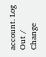account. Log Out /  Change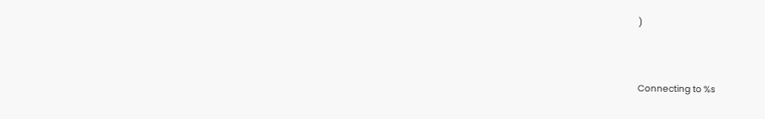)


Connecting to %s